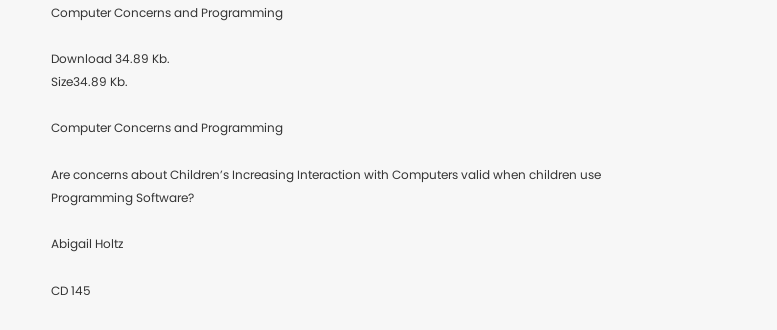Computer Concerns and Programming

Download 34.89 Kb.
Size34.89 Kb.

Computer Concerns and Programming

Are concerns about Children’s Increasing Interaction with Computers valid when children use Programming Software?

Abigail Holtz

CD 145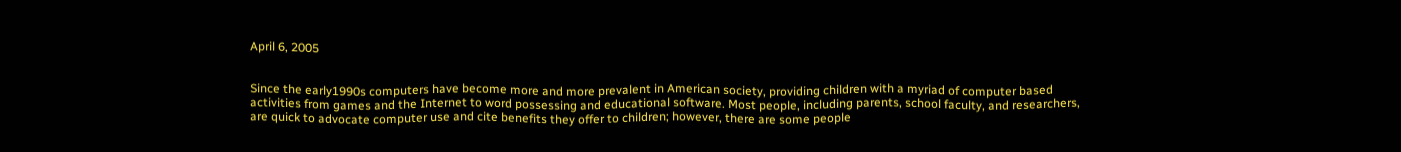April 6, 2005


Since the early1990s computers have become more and more prevalent in American society, providing children with a myriad of computer based activities from games and the Internet to word possessing and educational software. Most people, including parents, school faculty, and researchers, are quick to advocate computer use and cite benefits they offer to children; however, there are some people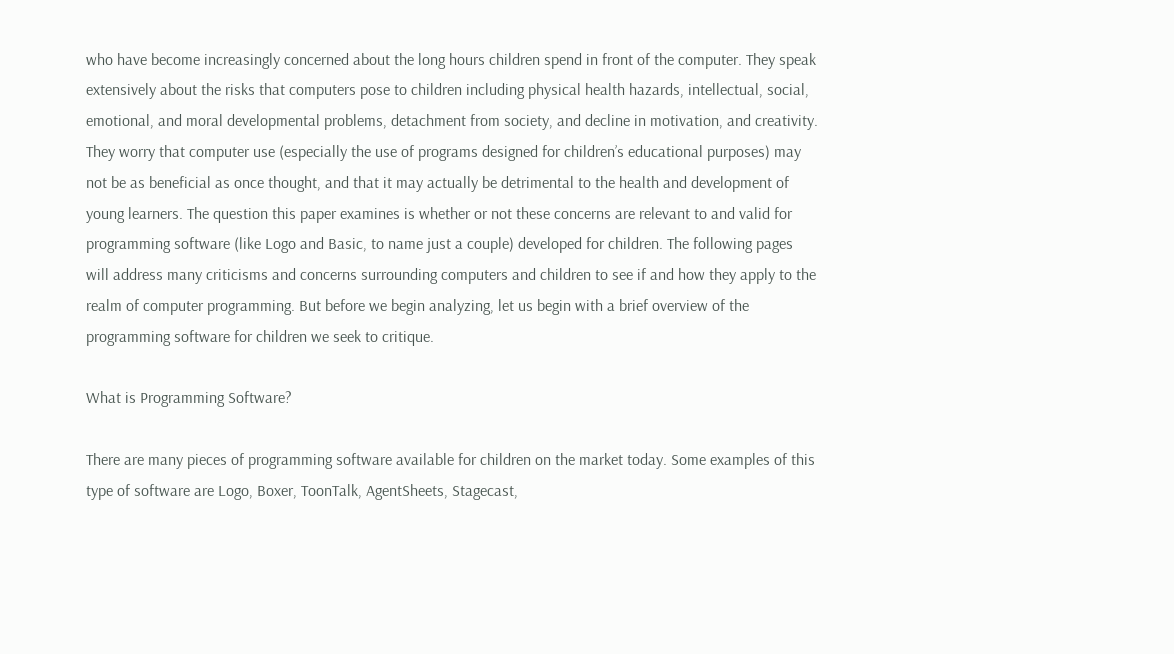who have become increasingly concerned about the long hours children spend in front of the computer. They speak extensively about the risks that computers pose to children including physical health hazards, intellectual, social, emotional, and moral developmental problems, detachment from society, and decline in motivation, and creativity. They worry that computer use (especially the use of programs designed for children’s educational purposes) may not be as beneficial as once thought, and that it may actually be detrimental to the health and development of young learners. The question this paper examines is whether or not these concerns are relevant to and valid for programming software (like Logo and Basic, to name just a couple) developed for children. The following pages will address many criticisms and concerns surrounding computers and children to see if and how they apply to the realm of computer programming. But before we begin analyzing, let us begin with a brief overview of the programming software for children we seek to critique.

What is Programming Software?

There are many pieces of programming software available for children on the market today. Some examples of this type of software are Logo, Boxer, ToonTalk, AgentSheets, Stagecast,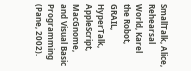SmallTalk, Alice, Rehearsal World, Karel the Robot, GRAIL, HyperTalk, AppleScript, MacGnome, and Visual Basic Programming (Pane, 2002).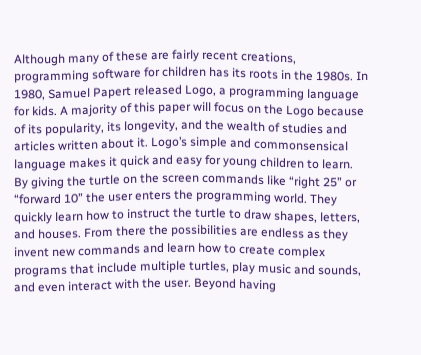Although many of these are fairly recent creations, programming software for children has its roots in the 1980s. In 1980, Samuel Papert released Logo, a programming language for kids. A majority of this paper will focus on the Logo because of its popularity, its longevity, and the wealth of studies and articles written about it. Logo’s simple and commonsensical language makes it quick and easy for young children to learn. By giving the turtle on the screen commands like “right 25” or “forward 10” the user enters the programming world. They quickly learn how to instruct the turtle to draw shapes, letters, and houses. From there the possibilities are endless as they invent new commands and learn how to create complex programs that include multiple turtles, play music and sounds, and even interact with the user. Beyond having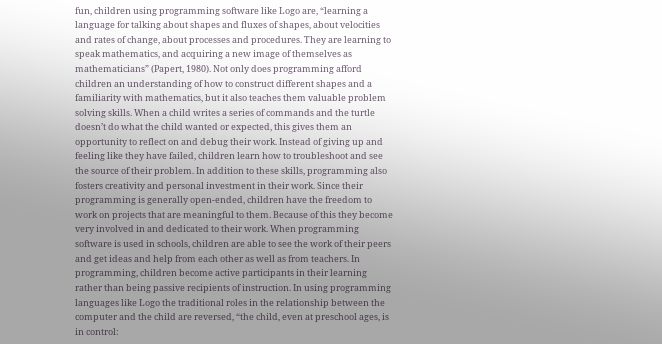fun, children using programming software like Logo are, “learning a language for talking about shapes and fluxes of shapes, about velocities and rates of change, about processes and procedures. They are learning to speak mathematics, and acquiring a new image of themselves as mathematicians” (Papert, 1980). Not only does programming afford children an understanding of how to construct different shapes and a familiarity with mathematics, but it also teaches them valuable problem solving skills. When a child writes a series of commands and the turtle doesn’t do what the child wanted or expected, this gives them an opportunity to reflect on and debug their work. Instead of giving up and feeling like they have failed, children learn how to troubleshoot and see the source of their problem. In addition to these skills, programming also fosters creativity and personal investment in their work. Since their programming is generally open-ended, children have the freedom to work on projects that are meaningful to them. Because of this they become very involved in and dedicated to their work. When programming software is used in schools, children are able to see the work of their peers and get ideas and help from each other as well as from teachers. In programming, children become active participants in their learning rather than being passive recipients of instruction. In using programming languages like Logo the traditional roles in the relationship between the computer and the child are reversed, “the child, even at preschool ages, is in control: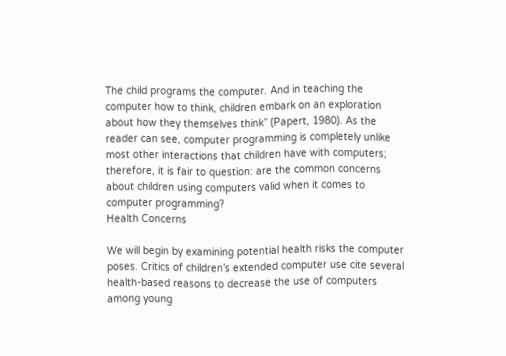The child programs the computer. And in teaching the computer how to think, children embark on an exploration about how they themselves think” (Papert, 1980). As the reader can see, computer programming is completely unlike most other interactions that children have with computers; therefore, it is fair to question: are the common concerns about children using computers valid when it comes to computer programming?
Health Concerns

We will begin by examining potential health risks the computer poses. Critics of children’s extended computer use cite several health-based reasons to decrease the use of computers among young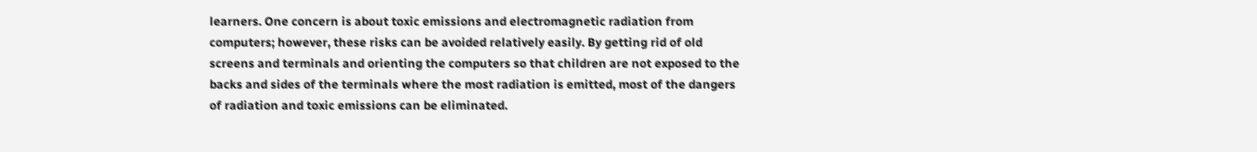learners. One concern is about toxic emissions and electromagnetic radiation from computers; however, these risks can be avoided relatively easily. By getting rid of old screens and terminals and orienting the computers so that children are not exposed to the backs and sides of the terminals where the most radiation is emitted, most of the dangers of radiation and toxic emissions can be eliminated.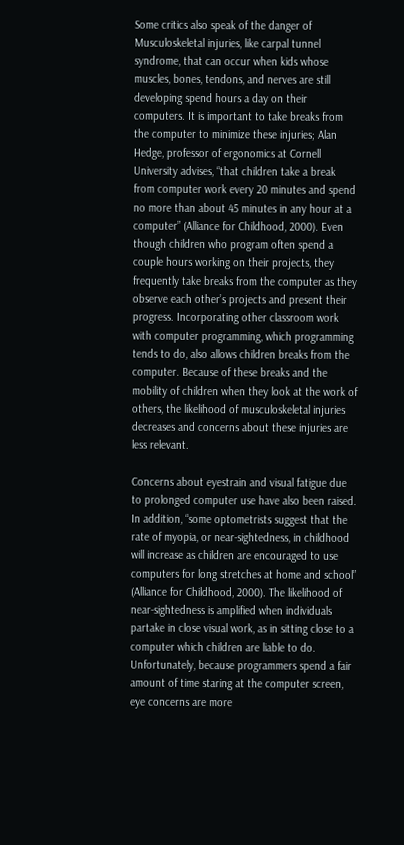Some critics also speak of the danger of Musculoskeletal injuries, like carpal tunnel syndrome, that can occur when kids whose muscles, bones, tendons, and nerves are still developing spend hours a day on their computers. It is important to take breaks from the computer to minimize these injuries; Alan Hedge, professor of ergonomics at Cornell University advises, “that children take a break from computer work every 20 minutes and spend no more than about 45 minutes in any hour at a computer” (Alliance for Childhood, 2000). Even though children who program often spend a couple hours working on their projects, they frequently take breaks from the computer as they observe each other’s projects and present their progress. Incorporating other classroom work with computer programming, which programming tends to do, also allows children breaks from the computer. Because of these breaks and the mobility of children when they look at the work of others, the likelihood of musculoskeletal injuries decreases and concerns about these injuries are less relevant.

Concerns about eyestrain and visual fatigue due to prolonged computer use have also been raised. In addition, “some optometrists suggest that the rate of myopia, or near-sightedness, in childhood will increase as children are encouraged to use computers for long stretches at home and school” (Alliance for Childhood, 2000). The likelihood of near-sightedness is amplified when individuals partake in close visual work, as in sitting close to a computer which children are liable to do. Unfortunately, because programmers spend a fair amount of time staring at the computer screen, eye concerns are more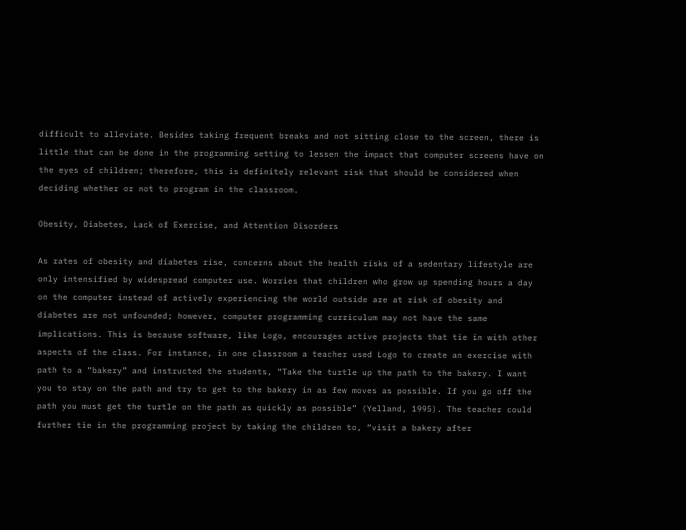difficult to alleviate. Besides taking frequent breaks and not sitting close to the screen, there is little that can be done in the programming setting to lessen the impact that computer screens have on the eyes of children; therefore, this is definitely relevant risk that should be considered when deciding whether or not to program in the classroom.

Obesity, Diabetes, Lack of Exercise, and Attention Disorders

As rates of obesity and diabetes rise, concerns about the health risks of a sedentary lifestyle are only intensified by widespread computer use. Worries that children who grow up spending hours a day on the computer instead of actively experiencing the world outside are at risk of obesity and diabetes are not unfounded; however, computer programming curriculum may not have the same implications. This is because software, like Logo, encourages active projects that tie in with other aspects of the class. For instance, in one classroom a teacher used Logo to create an exercise with path to a “bakery” and instructed the students, “Take the turtle up the path to the bakery. I want you to stay on the path and try to get to the bakery in as few moves as possible. If you go off the path you must get the turtle on the path as quickly as possible” (Yelland, 1995). The teacher could further tie in the programming project by taking the children to, “visit a bakery after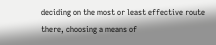deciding on the most or least effective route there, choosing a means of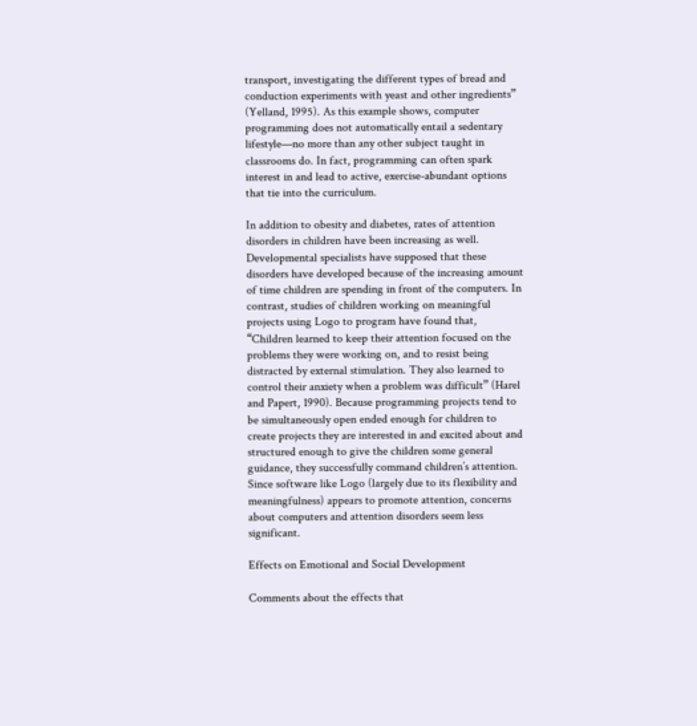transport, investigating the different types of bread and conduction experiments with yeast and other ingredients” (Yelland, 1995). As this example shows, computer programming does not automatically entail a sedentary lifestyle—no more than any other subject taught in classrooms do. In fact, programming can often spark interest in and lead to active, exercise-abundant options that tie into the curriculum.

In addition to obesity and diabetes, rates of attention disorders in children have been increasing as well. Developmental specialists have supposed that these disorders have developed because of the increasing amount of time children are spending in front of the computers. In contrast, studies of children working on meaningful projects using Logo to program have found that, “Children learned to keep their attention focused on the problems they were working on, and to resist being distracted by external stimulation. They also learned to control their anxiety when a problem was difficult” (Harel and Papert, 1990). Because programming projects tend to be simultaneously open ended enough for children to create projects they are interested in and excited about and structured enough to give the children some general guidance, they successfully command children’s attention. Since software like Logo (largely due to its flexibility and meaningfulness) appears to promote attention, concerns about computers and attention disorders seem less significant.

Effects on Emotional and Social Development

Comments about the effects that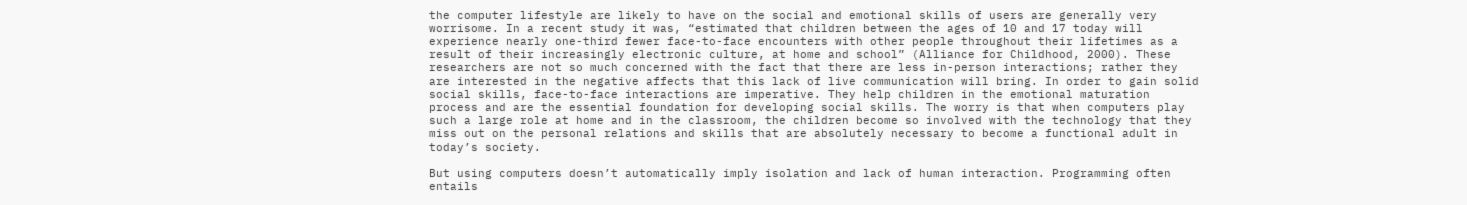the computer lifestyle are likely to have on the social and emotional skills of users are generally very worrisome. In a recent study it was, “estimated that children between the ages of 10 and 17 today will experience nearly one-third fewer face-to-face encounters with other people throughout their lifetimes as a result of their increasingly electronic culture, at home and school” (Alliance for Childhood, 2000). These researchers are not so much concerned with the fact that there are less in-person interactions; rather they are interested in the negative affects that this lack of live communication will bring. In order to gain solid social skills, face-to-face interactions are imperative. They help children in the emotional maturation process and are the essential foundation for developing social skills. The worry is that when computers play such a large role at home and in the classroom, the children become so involved with the technology that they miss out on the personal relations and skills that are absolutely necessary to become a functional adult in today’s society.

But using computers doesn’t automatically imply isolation and lack of human interaction. Programming often entails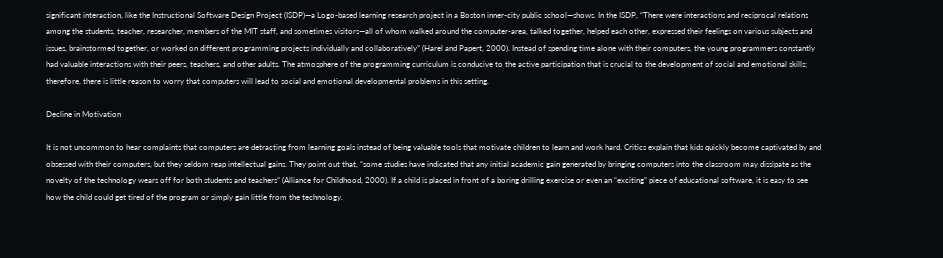significant interaction, like the Instructional Software Design Project (ISDP)—a Logo-based learning research project in a Boston inner-city public school—shows. In the ISDP, “There were interactions and reciprocal relations among the students, teacher, researcher, members of the MIT staff, and sometimes visitors—all of whom walked around the computer-area, talked together, helped each other, expressed their feelings on various subjects and issues, brainstormed together, or worked on different programming projects individually and collaboratively” (Harel and Papert, 2000). Instead of spending time alone with their computers, the young programmers constantly had valuable interactions with their peers, teachers, and other adults. The atmosphere of the programming curriculum is conducive to the active participation that is crucial to the development of social and emotional skills; therefore, there is little reason to worry that computers will lead to social and emotional developmental problems in this setting.

Decline in Motivation

It is not uncommon to hear complaints that computers are detracting from learning goals instead of being valuable tools that motivate children to learn and work hard. Critics explain that kids quickly become captivated by and obsessed with their computers, but they seldom reap intellectual gains. They point out that, “some studies have indicated that any initial academic gain generated by bringing computers into the classroom may dissipate as the novelty of the technology wears off for both students and teachers” (Alliance for Childhood, 2000). If a child is placed in front of a boring drilling exercise or even an “exciting” piece of educational software, it is easy to see how the child could get tired of the program or simply gain little from the technology.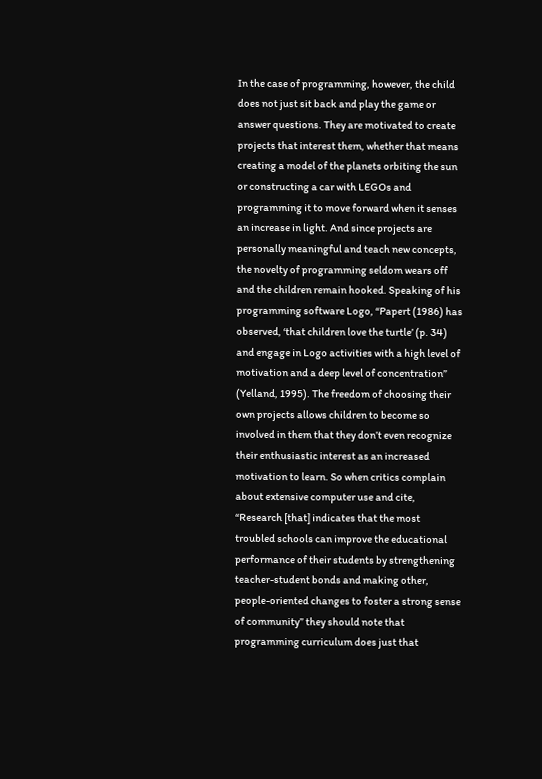In the case of programming, however, the child does not just sit back and play the game or answer questions. They are motivated to create projects that interest them, whether that means creating a model of the planets orbiting the sun or constructing a car with LEGOs and programming it to move forward when it senses an increase in light. And since projects are personally meaningful and teach new concepts, the novelty of programming seldom wears off and the children remain hooked. Speaking of his programming software Logo, “Papert (1986) has observed, ‘that children love the turtle’ (p. 34) and engage in Logo activities with a high level of motivation and a deep level of concentration” (Yelland, 1995). The freedom of choosing their own projects allows children to become so involved in them that they don’t even recognize their enthusiastic interest as an increased motivation to learn. So when critics complain about extensive computer use and cite, “Research [that] indicates that the most troubled schools can improve the educational performance of their students by strengthening teacher-student bonds and making other, people-oriented changes to foster a strong sense of community” they should note that programming curriculum does just that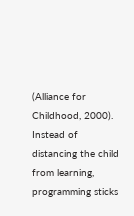(Alliance for Childhood, 2000). Instead of distancing the child from learning, programming sticks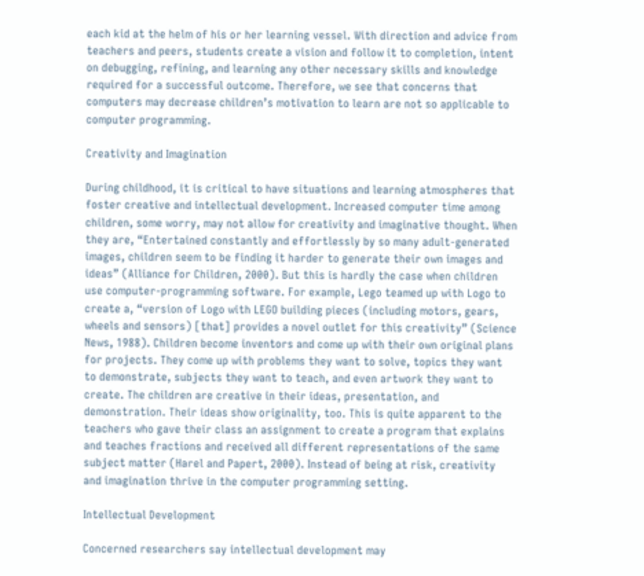each kid at the helm of his or her learning vessel. With direction and advice from teachers and peers, students create a vision and follow it to completion, intent on debugging, refining, and learning any other necessary skills and knowledge required for a successful outcome. Therefore, we see that concerns that computers may decrease children’s motivation to learn are not so applicable to computer programming.

Creativity and Imagination

During childhood, it is critical to have situations and learning atmospheres that foster creative and intellectual development. Increased computer time among children, some worry, may not allow for creativity and imaginative thought. When they are, “Entertained constantly and effortlessly by so many adult-generated images, children seem to be finding it harder to generate their own images and ideas” (Alliance for Children, 2000). But this is hardly the case when children use computer-programming software. For example, Lego teamed up with Logo to create a, “version of Logo with LEGO building pieces (including motors, gears, wheels and sensors) [that] provides a novel outlet for this creativity” (Science News, 1988). Children become inventors and come up with their own original plans for projects. They come up with problems they want to solve, topics they want to demonstrate, subjects they want to teach, and even artwork they want to create. The children are creative in their ideas, presentation, and demonstration. Their ideas show originality, too. This is quite apparent to the teachers who gave their class an assignment to create a program that explains and teaches fractions and received all different representations of the same subject matter (Harel and Papert, 2000). Instead of being at risk, creativity and imagination thrive in the computer programming setting.

Intellectual Development

Concerned researchers say intellectual development may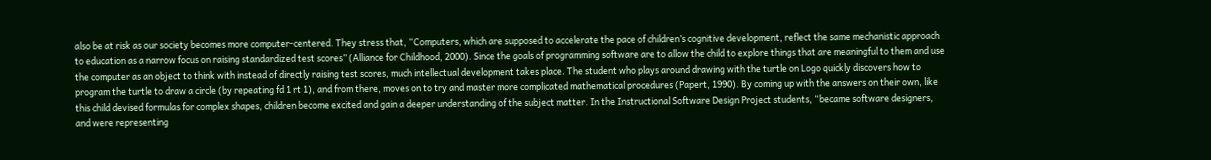also be at risk as our society becomes more computer-centered. They stress that, “Computers, which are supposed to accelerate the pace of children’s cognitive development, reflect the same mechanistic approach to education as a narrow focus on raising standardized test scores” (Alliance for Childhood, 2000). Since the goals of programming software are to allow the child to explore things that are meaningful to them and use the computer as an object to think with instead of directly raising test scores, much intellectual development takes place. The student who plays around drawing with the turtle on Logo quickly discovers how to program the turtle to draw a circle (by repeating fd 1 rt 1), and from there, moves on to try and master more complicated mathematical procedures (Papert, 1990). By coming up with the answers on their own, like this child devised formulas for complex shapes, children become excited and gain a deeper understanding of the subject matter. In the Instructional Software Design Project students, “became software designers, and were representing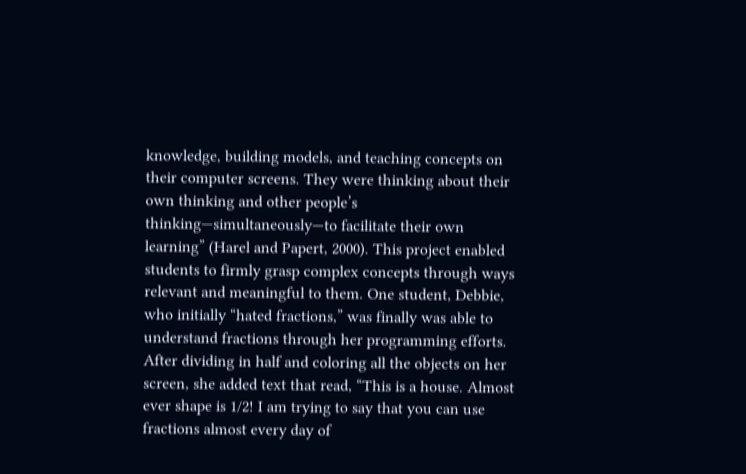knowledge, building models, and teaching concepts on their computer screens. They were thinking about their own thinking and other people’s thinking—simultaneously—to facilitate their own learning” (Harel and Papert, 2000). This project enabled students to firmly grasp complex concepts through ways relevant and meaningful to them. One student, Debbie, who initially “hated fractions,” was finally was able to understand fractions through her programming efforts. After dividing in half and coloring all the objects on her screen, she added text that read, “This is a house. Almost ever shape is 1/2! I am trying to say that you can use fractions almost every day of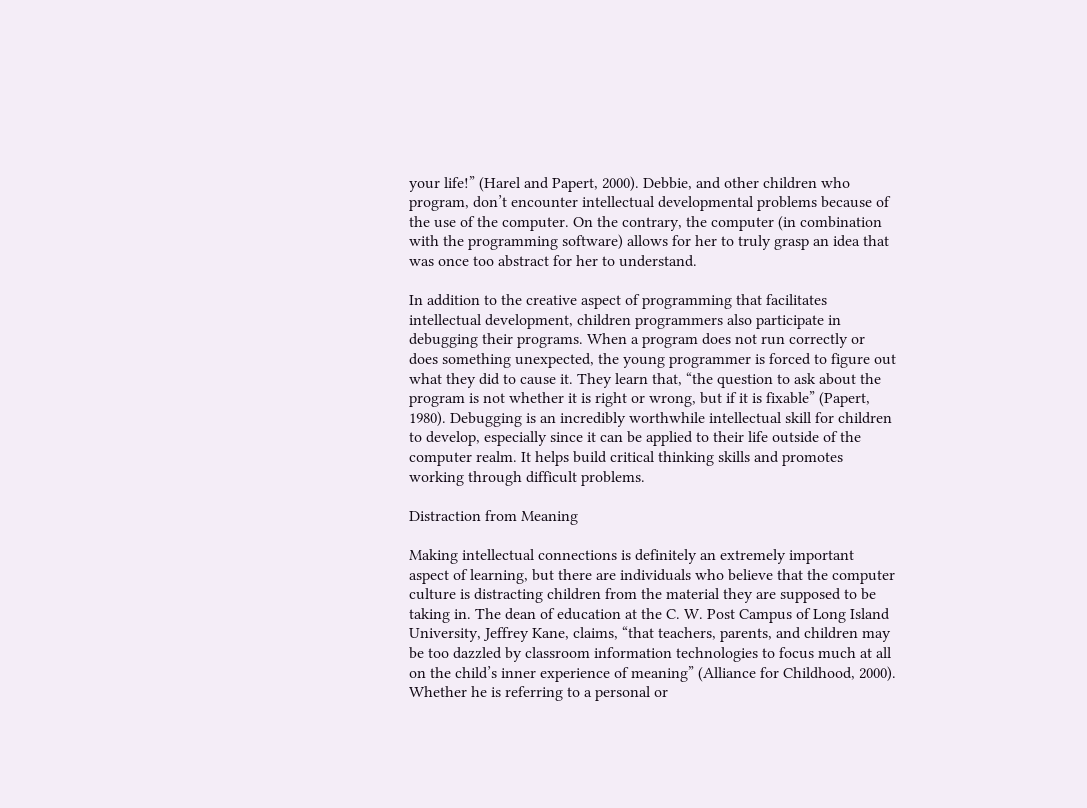your life!” (Harel and Papert, 2000). Debbie, and other children who program, don’t encounter intellectual developmental problems because of the use of the computer. On the contrary, the computer (in combination with the programming software) allows for her to truly grasp an idea that was once too abstract for her to understand.

In addition to the creative aspect of programming that facilitates intellectual development, children programmers also participate in debugging their programs. When a program does not run correctly or does something unexpected, the young programmer is forced to figure out what they did to cause it. They learn that, “the question to ask about the program is not whether it is right or wrong, but if it is fixable” (Papert, 1980). Debugging is an incredibly worthwhile intellectual skill for children to develop, especially since it can be applied to their life outside of the computer realm. It helps build critical thinking skills and promotes working through difficult problems.

Distraction from Meaning

Making intellectual connections is definitely an extremely important aspect of learning, but there are individuals who believe that the computer culture is distracting children from the material they are supposed to be taking in. The dean of education at the C. W. Post Campus of Long Island University, Jeffrey Kane, claims, “that teachers, parents, and children may be too dazzled by classroom information technologies to focus much at all on the child’s inner experience of meaning” (Alliance for Childhood, 2000). Whether he is referring to a personal or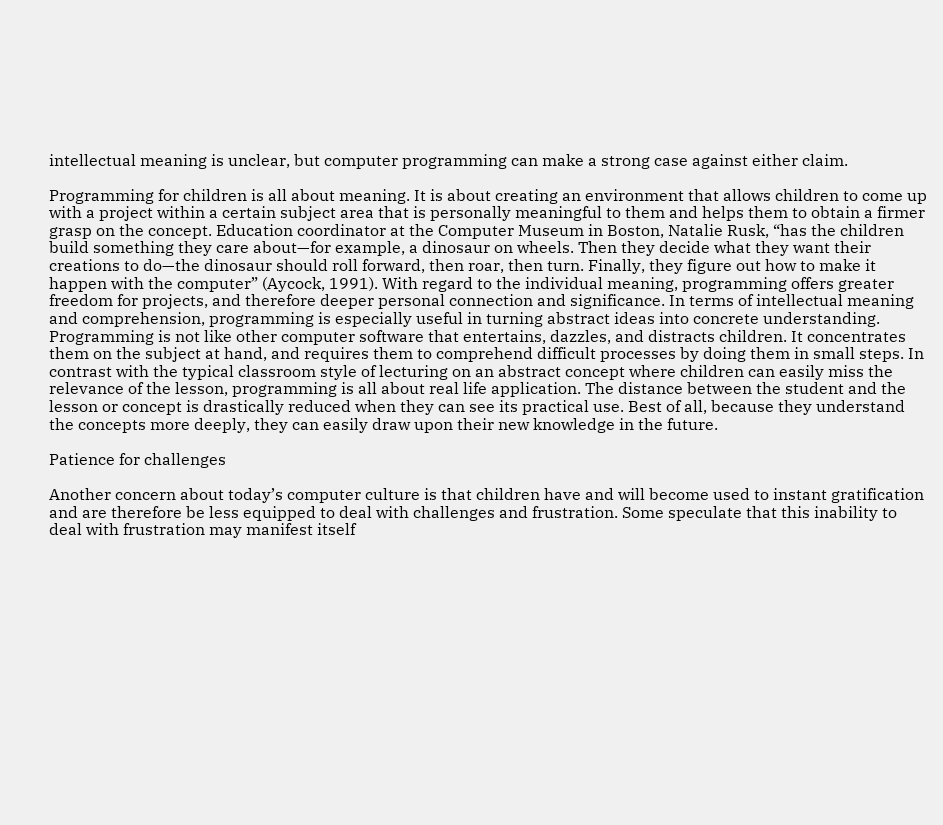intellectual meaning is unclear, but computer programming can make a strong case against either claim.

Programming for children is all about meaning. It is about creating an environment that allows children to come up with a project within a certain subject area that is personally meaningful to them and helps them to obtain a firmer grasp on the concept. Education coordinator at the Computer Museum in Boston, Natalie Rusk, “has the children build something they care about—for example, a dinosaur on wheels. Then they decide what they want their creations to do—the dinosaur should roll forward, then roar, then turn. Finally, they figure out how to make it happen with the computer” (Aycock, 1991). With regard to the individual meaning, programming offers greater freedom for projects, and therefore deeper personal connection and significance. In terms of intellectual meaning and comprehension, programming is especially useful in turning abstract ideas into concrete understanding. Programming is not like other computer software that entertains, dazzles, and distracts children. It concentrates them on the subject at hand, and requires them to comprehend difficult processes by doing them in small steps. In contrast with the typical classroom style of lecturing on an abstract concept where children can easily miss the relevance of the lesson, programming is all about real life application. The distance between the student and the lesson or concept is drastically reduced when they can see its practical use. Best of all, because they understand the concepts more deeply, they can easily draw upon their new knowledge in the future.

Patience for challenges

Another concern about today’s computer culture is that children have and will become used to instant gratification and are therefore be less equipped to deal with challenges and frustration. Some speculate that this inability to deal with frustration may manifest itself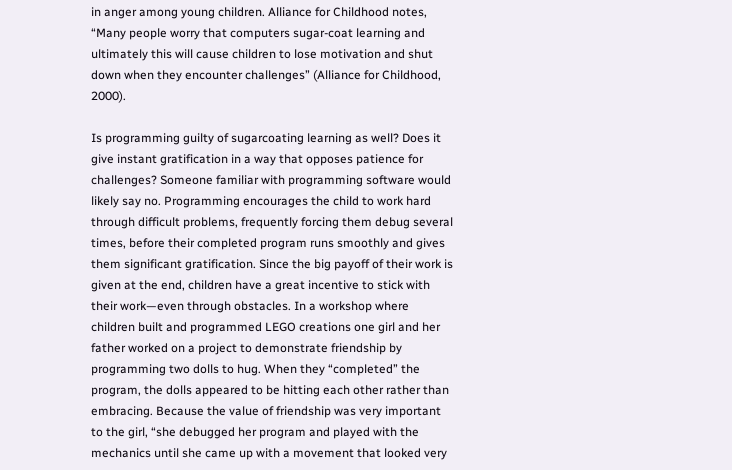in anger among young children. Alliance for Childhood notes, “Many people worry that computers sugar-coat learning and ultimately this will cause children to lose motivation and shut down when they encounter challenges” (Alliance for Childhood, 2000).

Is programming guilty of sugarcoating learning as well? Does it give instant gratification in a way that opposes patience for challenges? Someone familiar with programming software would likely say no. Programming encourages the child to work hard through difficult problems, frequently forcing them debug several times, before their completed program runs smoothly and gives them significant gratification. Since the big payoff of their work is given at the end, children have a great incentive to stick with their work—even through obstacles. In a workshop where children built and programmed LEGO creations one girl and her father worked on a project to demonstrate friendship by programming two dolls to hug. When they “completed” the program, the dolls appeared to be hitting each other rather than embracing. Because the value of friendship was very important to the girl, “she debugged her program and played with the mechanics until she came up with a movement that looked very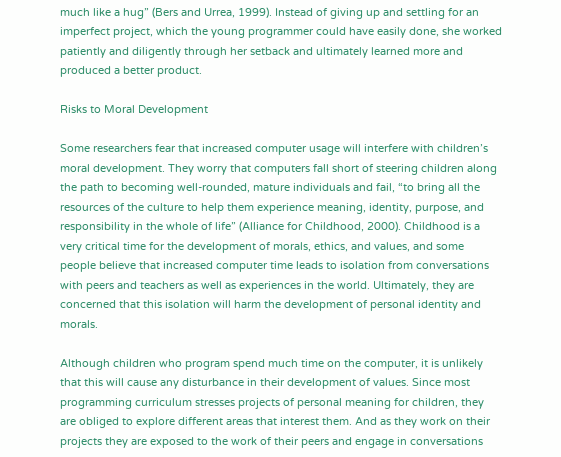much like a hug” (Bers and Urrea, 1999). Instead of giving up and settling for an imperfect project, which the young programmer could have easily done, she worked patiently and diligently through her setback and ultimately learned more and produced a better product.

Risks to Moral Development

Some researchers fear that increased computer usage will interfere with children’s moral development. They worry that computers fall short of steering children along the path to becoming well-rounded, mature individuals and fail, “to bring all the resources of the culture to help them experience meaning, identity, purpose, and responsibility in the whole of life” (Alliance for Childhood, 2000). Childhood is a very critical time for the development of morals, ethics, and values, and some people believe that increased computer time leads to isolation from conversations with peers and teachers as well as experiences in the world. Ultimately, they are concerned that this isolation will harm the development of personal identity and morals.

Although children who program spend much time on the computer, it is unlikely that this will cause any disturbance in their development of values. Since most programming curriculum stresses projects of personal meaning for children, they are obliged to explore different areas that interest them. And as they work on their projects they are exposed to the work of their peers and engage in conversations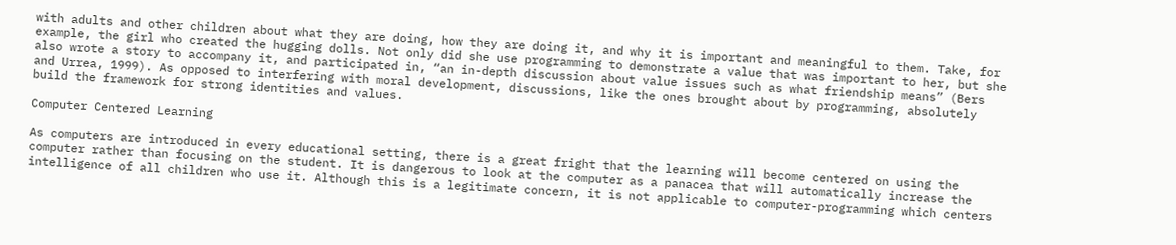with adults and other children about what they are doing, how they are doing it, and why it is important and meaningful to them. Take, for example, the girl who created the hugging dolls. Not only did she use programming to demonstrate a value that was important to her, but she also wrote a story to accompany it, and participated in, “an in-depth discussion about value issues such as what friendship means” (Bers and Urrea, 1999). As opposed to interfering with moral development, discussions, like the ones brought about by programming, absolutely build the framework for strong identities and values.

Computer Centered Learning

As computers are introduced in every educational setting, there is a great fright that the learning will become centered on using the computer rather than focusing on the student. It is dangerous to look at the computer as a panacea that will automatically increase the intelligence of all children who use it. Although this is a legitimate concern, it is not applicable to computer-programming which centers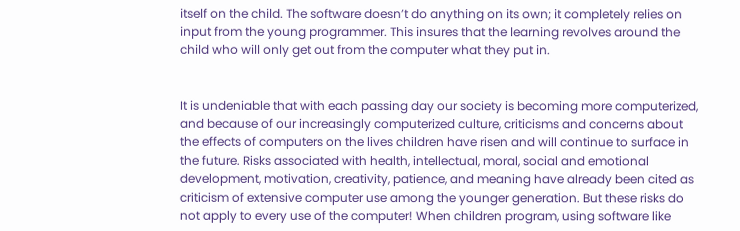itself on the child. The software doesn’t do anything on its own; it completely relies on input from the young programmer. This insures that the learning revolves around the child who will only get out from the computer what they put in.


It is undeniable that with each passing day our society is becoming more computerized, and because of our increasingly computerized culture, criticisms and concerns about the effects of computers on the lives children have risen and will continue to surface in the future. Risks associated with health, intellectual, moral, social and emotional development, motivation, creativity, patience, and meaning have already been cited as criticism of extensive computer use among the younger generation. But these risks do not apply to every use of the computer! When children program, using software like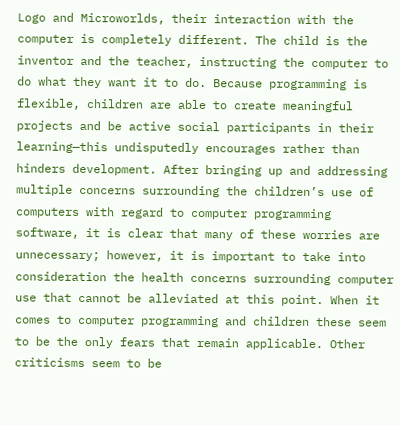Logo and Microworlds, their interaction with the computer is completely different. The child is the inventor and the teacher, instructing the computer to do what they want it to do. Because programming is flexible, children are able to create meaningful projects and be active social participants in their learning—this undisputedly encourages rather than hinders development. After bringing up and addressing multiple concerns surrounding the children’s use of computers with regard to computer programming software, it is clear that many of these worries are unnecessary; however, it is important to take into consideration the health concerns surrounding computer use that cannot be alleviated at this point. When it comes to computer programming and children these seem to be the only fears that remain applicable. Other criticisms seem to be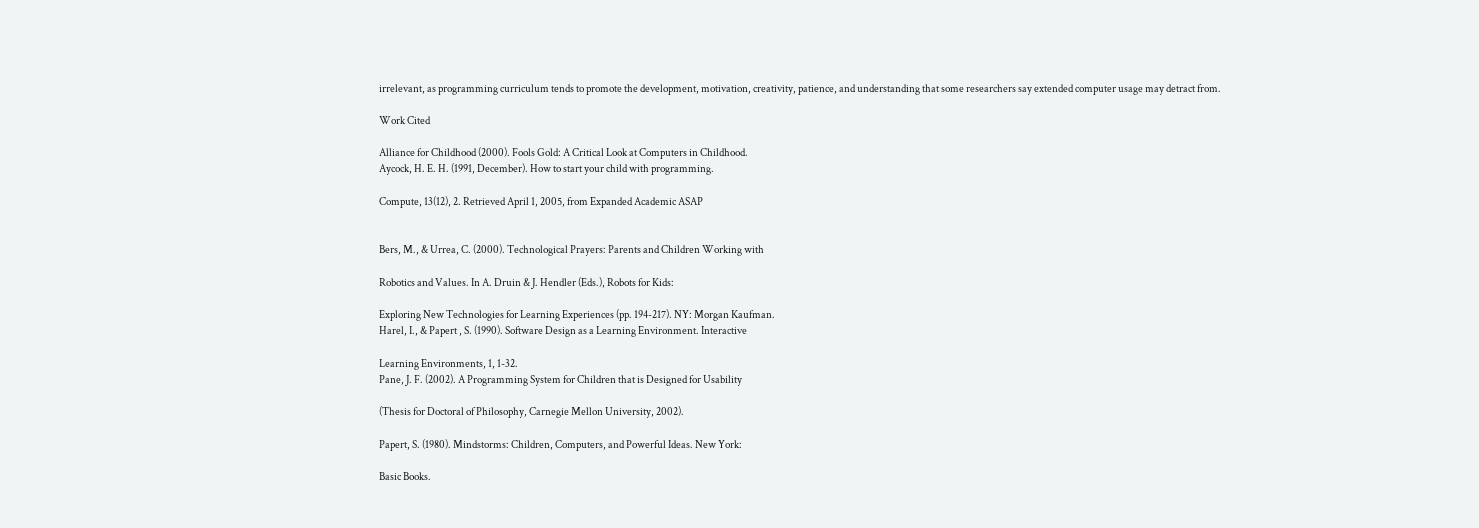irrelevant, as programming curriculum tends to promote the development, motivation, creativity, patience, and understanding that some researchers say extended computer usage may detract from.

Work Cited

Alliance for Childhood (2000). Fools Gold: A Critical Look at Computers in Childhood.
Aycock, H. E. H. (1991, December). How to start your child with programming.

Compute, 13(12), 2. Retrieved April 1, 2005, from Expanded Academic ASAP


Bers, M., & Urrea, C. (2000). Technological Prayers: Parents and Children Working with

Robotics and Values. In A. Druin & J. Hendler (Eds.), Robots for Kids:

Exploring New Technologies for Learning Experiences (pp. 194-217). NY: Morgan Kaufman.
Harel, I., & Papert , S. (1990). Software Design as a Learning Environment. Interactive

Learning Environments, 1, 1-32.
Pane, J. F. (2002). A Programming System for Children that is Designed for Usability

(Thesis for Doctoral of Philosophy, Carnegie Mellon University, 2002).

Papert, S. (1980). Mindstorms: Children, Computers, and Powerful Ideas. New York:

Basic Books.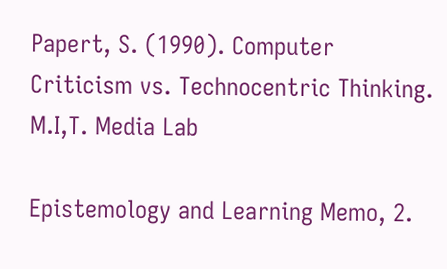Papert, S. (1990). Computer Criticism vs. Technocentric Thinking. M.I,T. Media Lab

Epistemology and Learning Memo, 2.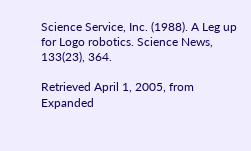Science Service, Inc. (1988). A Leg up for Logo robotics. Science News, 133(23), 364.

Retrieved April 1, 2005, from Expanded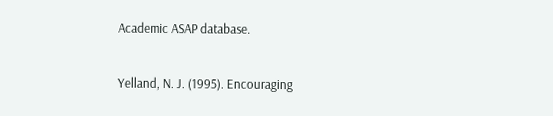Academic ASAP database.

Yelland, N. J. (1995). Encouraging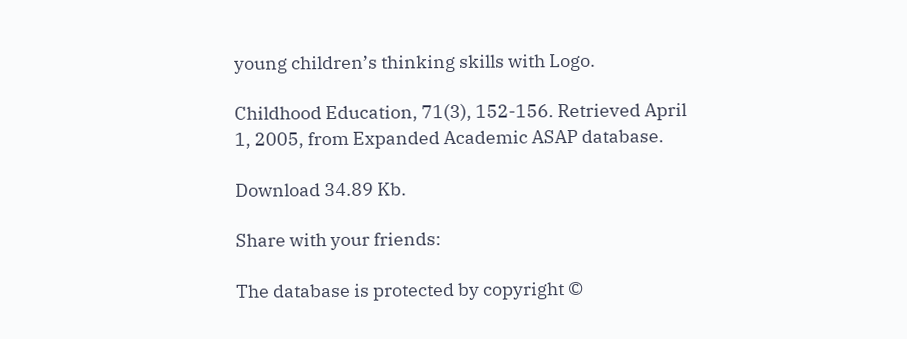young children’s thinking skills with Logo.

Childhood Education, 71(3), 152-156. Retrieved April 1, 2005, from Expanded Academic ASAP database.

Download 34.89 Kb.

Share with your friends:

The database is protected by copyright ©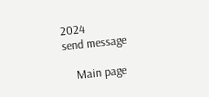2024
send message

    Main page